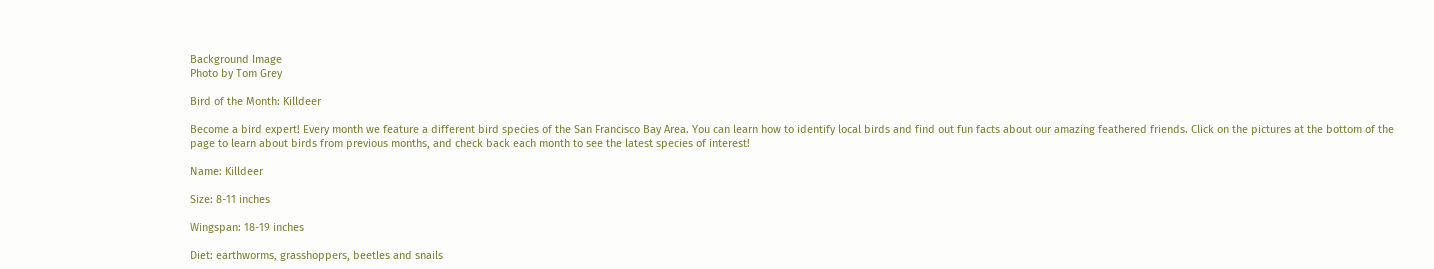Background Image
Photo by Tom Grey

Bird of the Month: Killdeer

Become a bird expert! Every month we feature a different bird species of the San Francisco Bay Area. You can learn how to identify local birds and find out fun facts about our amazing feathered friends. Click on the pictures at the bottom of the page to learn about birds from previous months, and check back each month to see the latest species of interest!

Name: Killdeer

Size: 8-11 inches

Wingspan: 18-19 inches

Diet: earthworms, grasshoppers, beetles and snails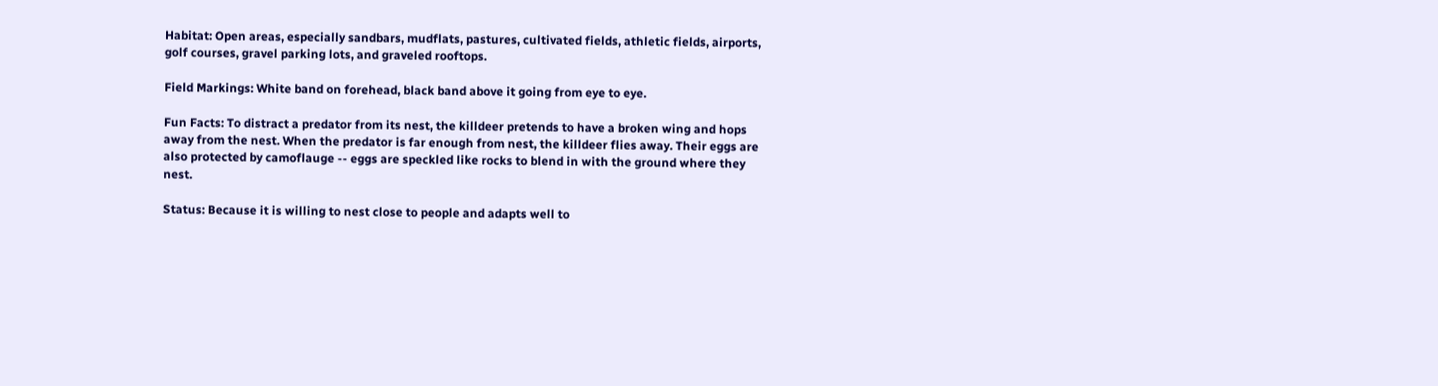Habitat: Open areas, especially sandbars, mudflats, pastures, cultivated fields, athletic fields, airports, golf courses, gravel parking lots, and graveled rooftops.

Field Markings: White band on forehead, black band above it going from eye to eye.

Fun Facts: To distract a predator from its nest, the killdeer pretends to have a broken wing and hops away from the nest. When the predator is far enough from nest, the killdeer flies away. Their eggs are also protected by camoflauge -- eggs are speckled like rocks to blend in with the ground where they nest.

Status: Because it is willing to nest close to people and adapts well to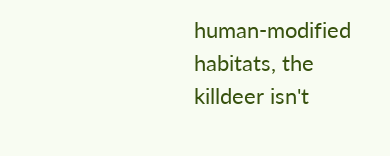human-modified habitats, the killdeer isn't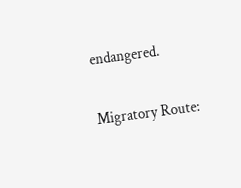endangered.

Migratory Route: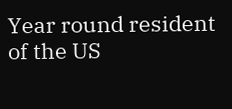Year round resident of the US